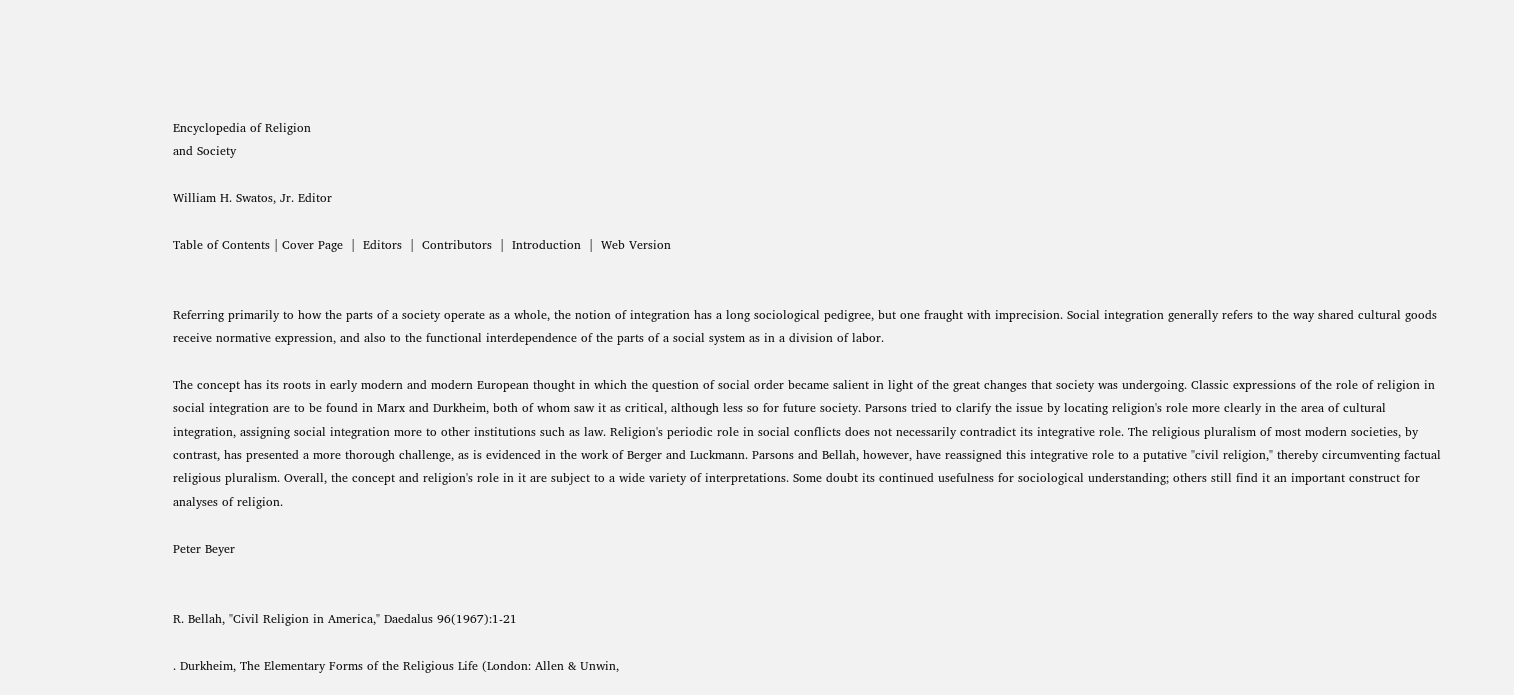Encyclopedia of Religion
and Society

William H. Swatos, Jr. Editor

Table of Contents | Cover Page  |  Editors  |  Contributors  |  Introduction  |  Web Version


Referring primarily to how the parts of a society operate as a whole, the notion of integration has a long sociological pedigree, but one fraught with imprecision. Social integration generally refers to the way shared cultural goods receive normative expression, and also to the functional interdependence of the parts of a social system as in a division of labor.

The concept has its roots in early modern and modern European thought in which the question of social order became salient in light of the great changes that society was undergoing. Classic expressions of the role of religion in social integration are to be found in Marx and Durkheim, both of whom saw it as critical, although less so for future society. Parsons tried to clarify the issue by locating religion's role more clearly in the area of cultural integration, assigning social integration more to other institutions such as law. Religion's periodic role in social conflicts does not necessarily contradict its integrative role. The religious pluralism of most modern societies, by contrast, has presented a more thorough challenge, as is evidenced in the work of Berger and Luckmann. Parsons and Bellah, however, have reassigned this integrative role to a putative "civil religion," thereby circumventing factual religious pluralism. Overall, the concept and religion's role in it are subject to a wide variety of interpretations. Some doubt its continued usefulness for sociological understanding; others still find it an important construct for analyses of religion.

Peter Beyer


R. Bellah, "Civil Religion in America," Daedalus 96(1967):1-21

. Durkheim, The Elementary Forms of the Religious Life (London: Allen & Unwin,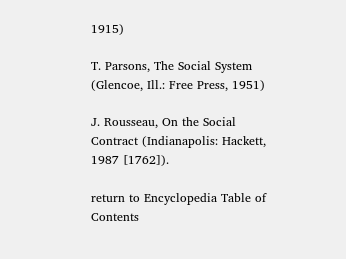1915)

T. Parsons, The Social System (Glencoe, Ill.: Free Press, 1951)

J. Rousseau, On the Social Contract (Indianapolis: Hackett, 1987 [1762]).

return to Encyclopedia Table of Contents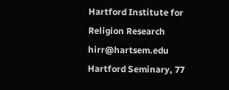Hartford Institute for Religion Research   hirr@hartsem.edu
Hartford Seminary, 77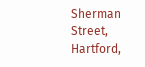Sherman Street, Hartford,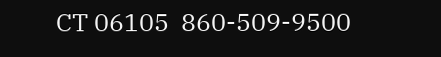CT 06105  860-509-9500